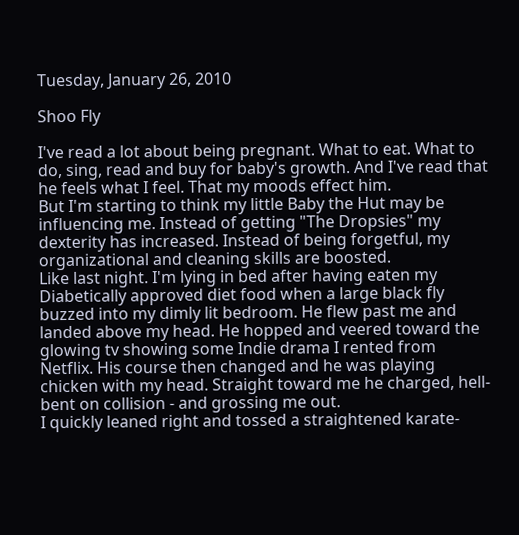Tuesday, January 26, 2010

Shoo Fly

I've read a lot about being pregnant. What to eat. What to do, sing, read and buy for baby's growth. And I've read that he feels what I feel. That my moods effect him.
But I'm starting to think my little Baby the Hut may be influencing me. Instead of getting "The Dropsies" my dexterity has increased. Instead of being forgetful, my organizational and cleaning skills are boosted.
Like last night. I'm lying in bed after having eaten my Diabetically approved diet food when a large black fly buzzed into my dimly lit bedroom. He flew past me and landed above my head. He hopped and veered toward the glowing tv showing some Indie drama I rented from Netflix. His course then changed and he was playing chicken with my head. Straight toward me he charged, hell-bent on collision - and grossing me out.
I quickly leaned right and tossed a straightened karate-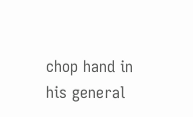chop hand in his general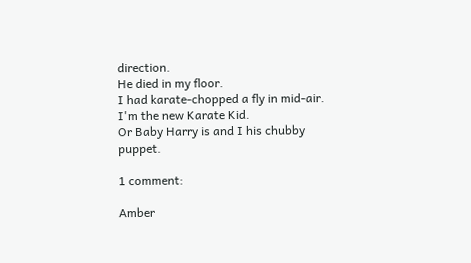direction.
He died in my floor.
I had karate-chopped a fly in mid-air.
I'm the new Karate Kid.
Or Baby Harry is and I his chubby puppet.

1 comment:

Amber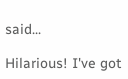said...

Hilarious! I've got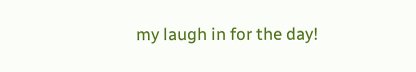my laugh in for the day!